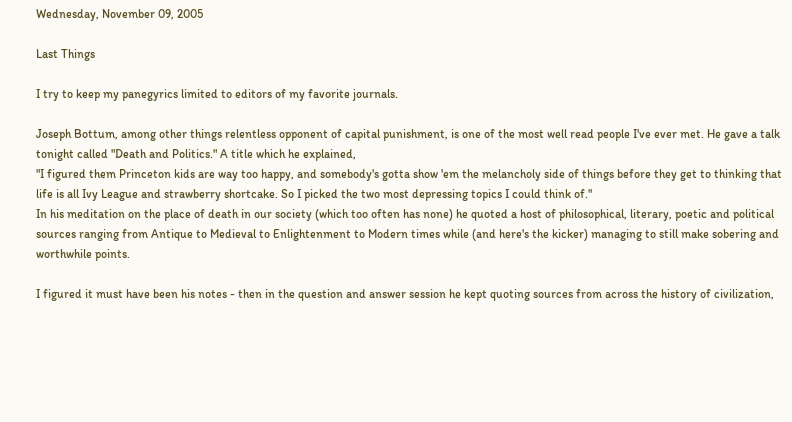Wednesday, November 09, 2005

Last Things

I try to keep my panegyrics limited to editors of my favorite journals.

Joseph Bottum, among other things relentless opponent of capital punishment, is one of the most well read people I've ever met. He gave a talk tonight called "Death and Politics." A title which he explained,
"I figured them Princeton kids are way too happy, and somebody's gotta show 'em the melancholy side of things before they get to thinking that life is all Ivy League and strawberry shortcake. So I picked the two most depressing topics I could think of."
In his meditation on the place of death in our society (which too often has none) he quoted a host of philosophical, literary, poetic and political sources ranging from Antique to Medieval to Enlightenment to Modern times while (and here's the kicker) managing to still make sobering and worthwhile points.

I figured it must have been his notes - then in the question and answer session he kept quoting sources from across the history of civilization,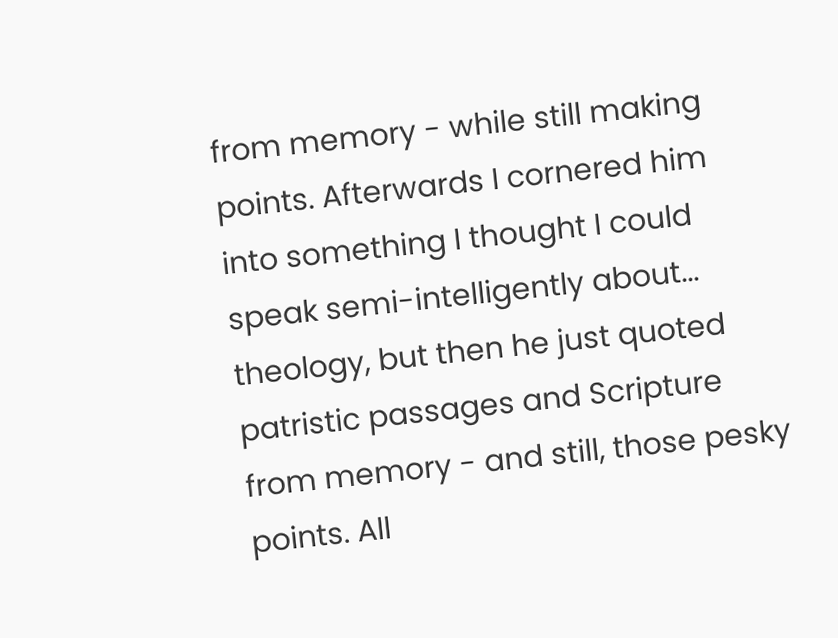from memory - while still making points. Afterwards I cornered him into something I thought I could speak semi-intelligently about... theology, but then he just quoted patristic passages and Scripture from memory - and still, those pesky points. All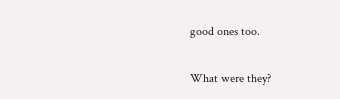good ones too.

What were they?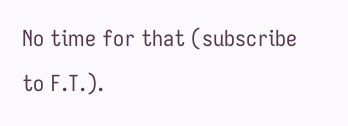No time for that (subscribe to F.T.).